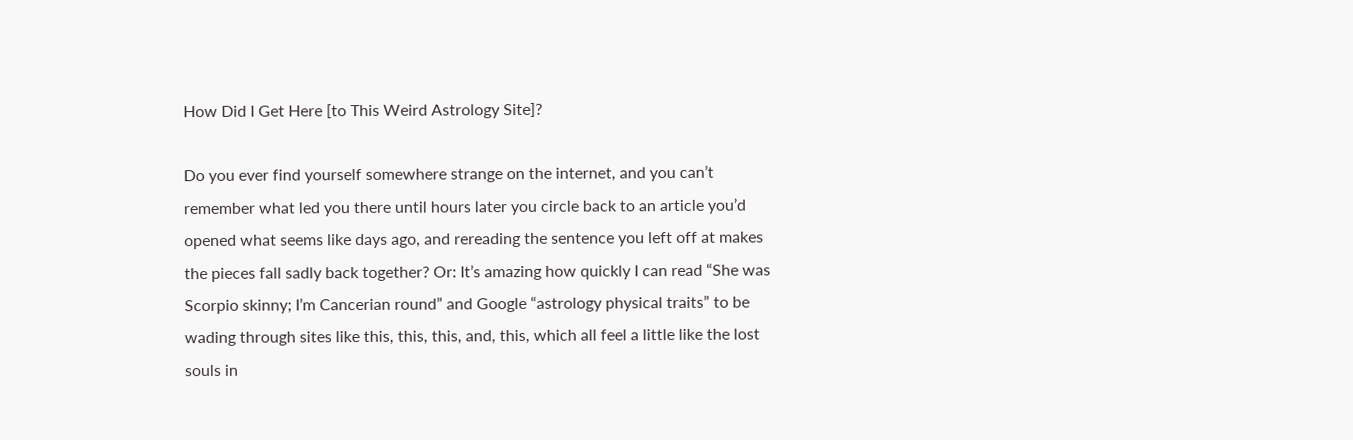How Did I Get Here [to This Weird Astrology Site]?

Do you ever find yourself somewhere strange on the internet, and you can’t remember what led you there until hours later you circle back to an article you’d opened what seems like days ago, and rereading the sentence you left off at makes the pieces fall sadly back together? Or: It’s amazing how quickly I can read “She was Scorpio skinny; I’m Cancerian round” and Google “astrology physical traits” to be wading through sites like this, this, this, and, this, which all feel a little like the lost souls in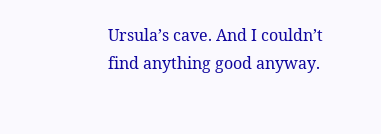Ursula’s cave. And I couldn’t find anything good anyway.